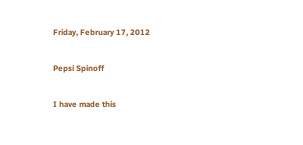Friday, February 17, 2012

Pepsi Spinoff

I have made this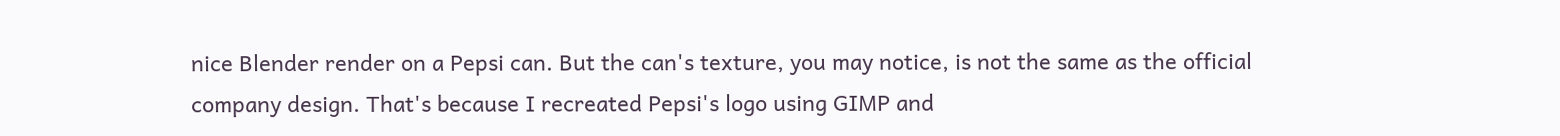nice Blender render on a Pepsi can. But the can's texture, you may notice, is not the same as the official company design. That's because I recreated Pepsi's logo using GIMP and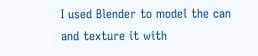I used Blender to model the can and texture it with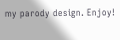my parody design. Enjoy!